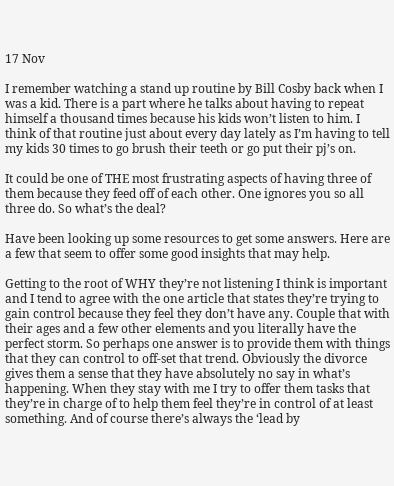17 Nov

I remember watching a stand up routine by Bill Cosby back when I was a kid. There is a part where he talks about having to repeat himself a thousand times because his kids won’t listen to him. I think of that routine just about every day lately as I’m having to tell my kids 30 times to go brush their teeth or go put their pj’s on.

It could be one of THE most frustrating aspects of having three of them because they feed off of each other. One ignores you so all three do. So what’s the deal?

Have been looking up some resources to get some answers. Here are a few that seem to offer some good insights that may help.

Getting to the root of WHY they’re not listening I think is important and I tend to agree with the one article that states they’re trying to gain control because they feel they don’t have any. Couple that with their ages and a few other elements and you literally have the perfect storm. So perhaps one answer is to provide them with things that they can control to off-set that trend. Obviously the divorce gives them a sense that they have absolutely no say in what’s happening. When they stay with me I try to offer them tasks that they’re in charge of to help them feel they’re in control of at least something. And of course there’s always the ‘lead by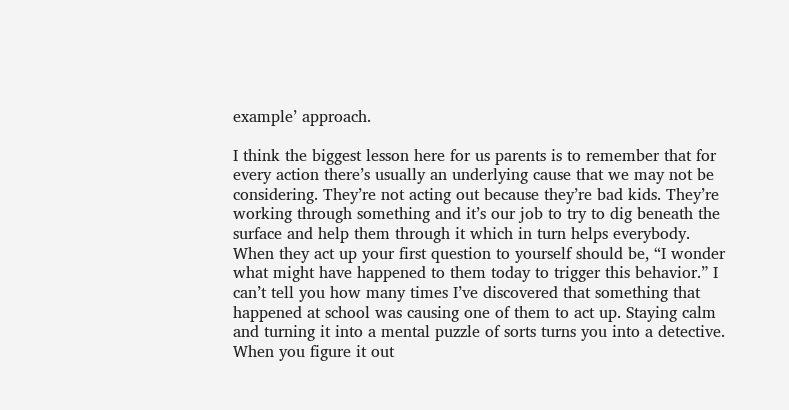example’ approach.

I think the biggest lesson here for us parents is to remember that for every action there’s usually an underlying cause that we may not be considering. They’re not acting out because they’re bad kids. They’re working through something and it’s our job to try to dig beneath the surface and help them through it which in turn helps everybody. When they act up your first question to yourself should be, “I wonder what might have happened to them today to trigger this behavior.” I can’t tell you how many times I’ve discovered that something that happened at school was causing one of them to act up. Staying calm and turning it into a mental puzzle of sorts turns you into a detective. When you figure it out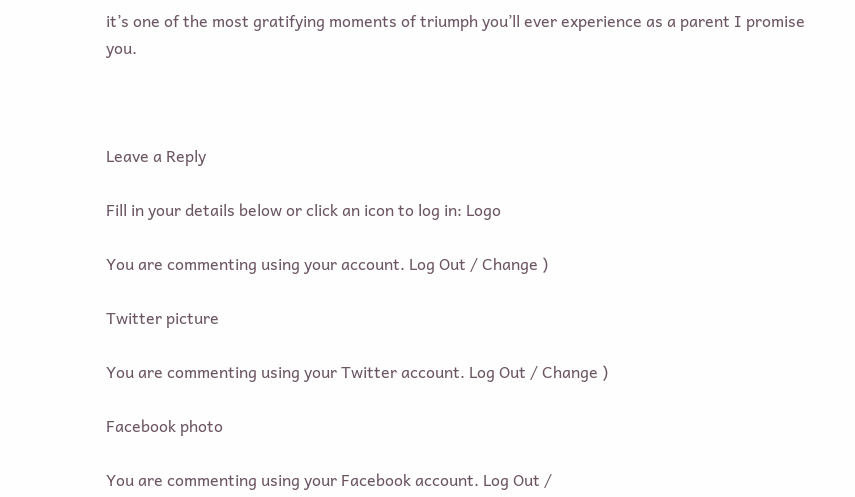it’s one of the most gratifying moments of triumph you’ll ever experience as a parent I promise you.



Leave a Reply

Fill in your details below or click an icon to log in: Logo

You are commenting using your account. Log Out / Change )

Twitter picture

You are commenting using your Twitter account. Log Out / Change )

Facebook photo

You are commenting using your Facebook account. Log Out /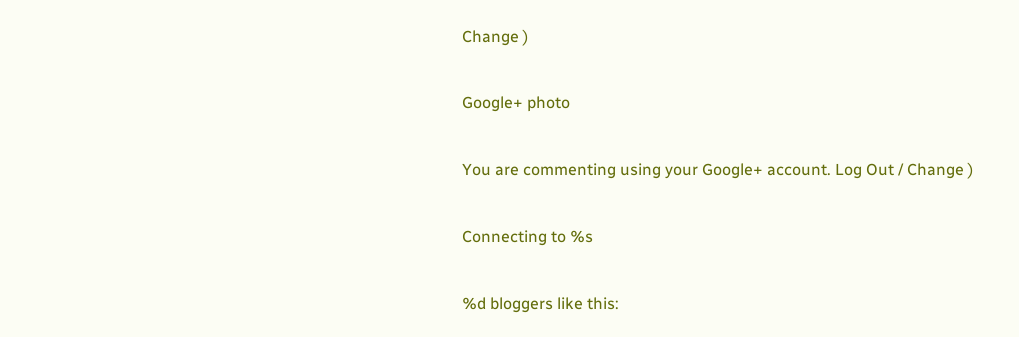Change )

Google+ photo

You are commenting using your Google+ account. Log Out / Change )

Connecting to %s

%d bloggers like this: